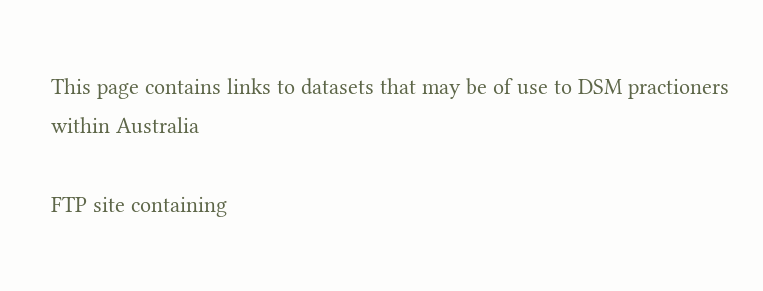This page contains links to datasets that may be of use to DSM practioners within Australia

FTP site containing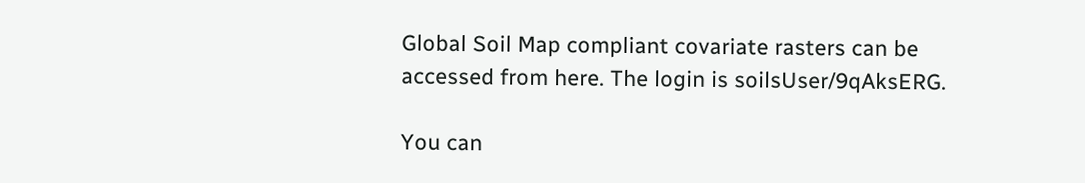Global Soil Map compliant covariate rasters can be accessed from here. The login is soilsUser/9qAksERG.

You can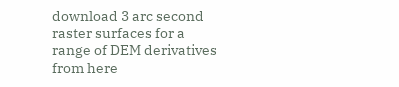download 3 arc second raster surfaces for a range of DEM derivatives from here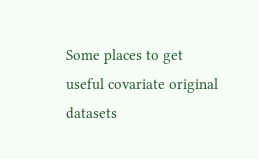Some places to get useful covariate original datasets